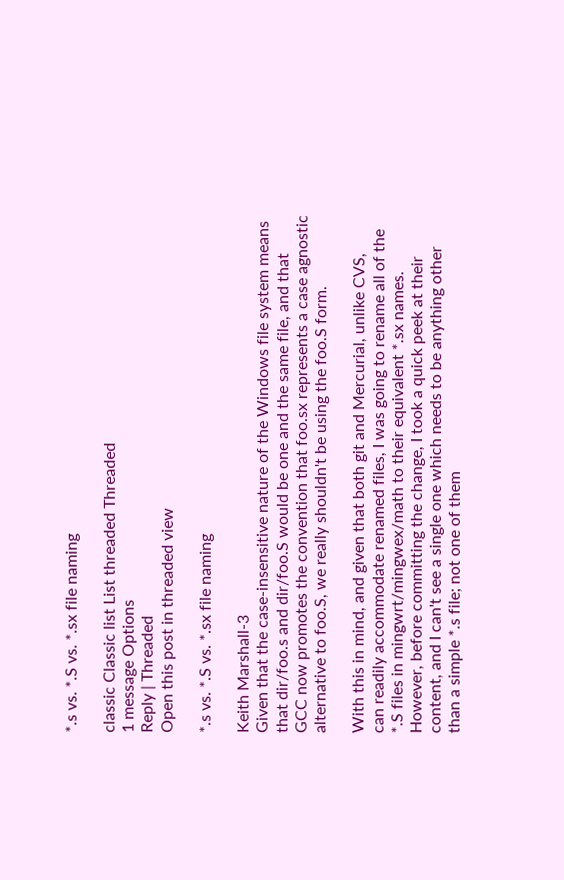*.s vs. *.S vs. *.sx file naming

classic Classic list List threaded Threaded
1 message Options
Reply | Threaded
Open this post in threaded view

*.s vs. *.S vs. *.sx file naming

Keith Marshall-3
Given that the case-insensitive nature of the Windows file system means
that dir/foo.s and dir/foo.S would be one and the same file, and that
GCC now promotes the convention that foo.sx represents a case agnostic
alternative to foo.S, we really shouldn't be using the foo.S form.

With this in mind, and given that both git and Mercurial, unlike CVS,
can readily accommodate renamed files, I was going to rename all of the
*.S files in mingwrt/mingwex/math to their equivalent *.sx names.
However, before committing the change, I took a quick peek at their
content, and I can't see a single one which needs to be anything other
than a simple *.s file; not one of them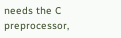needs the C preprocessor,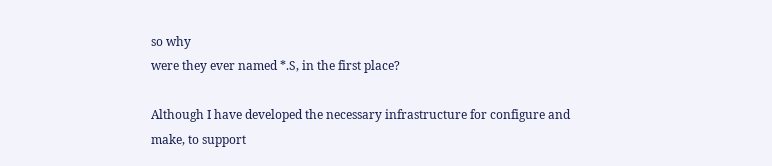so why
were they ever named *.S, in the first place?

Although I have developed the necessary infrastructure for configure and
make, to support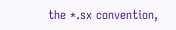the *.sx convention,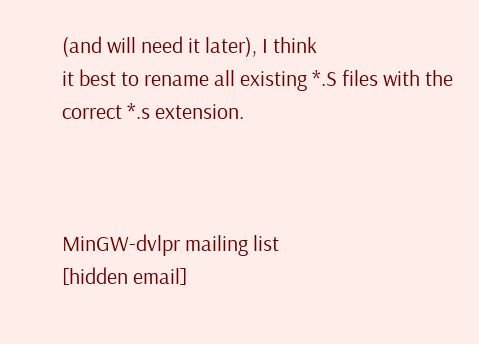(and will need it later), I think
it best to rename all existing *.S files with the correct *.s extension.



MinGW-dvlpr mailing list
[hidden email]